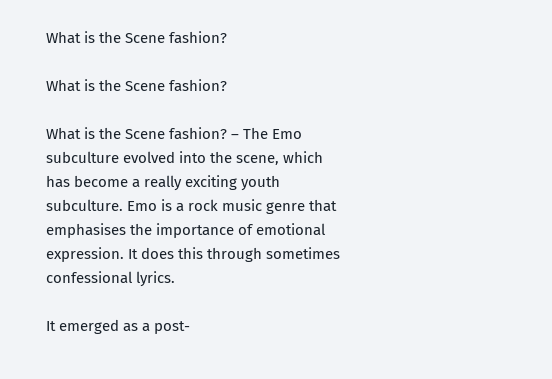What is the Scene fashion?

What is the Scene fashion?

What is the Scene fashion? – The Emo subculture evolved into the scene, which has become a really exciting youth subculture. Emo is a rock music genre that emphasises the importance of emotional expression. It does this through sometimes confessional lyrics.

It emerged as a post-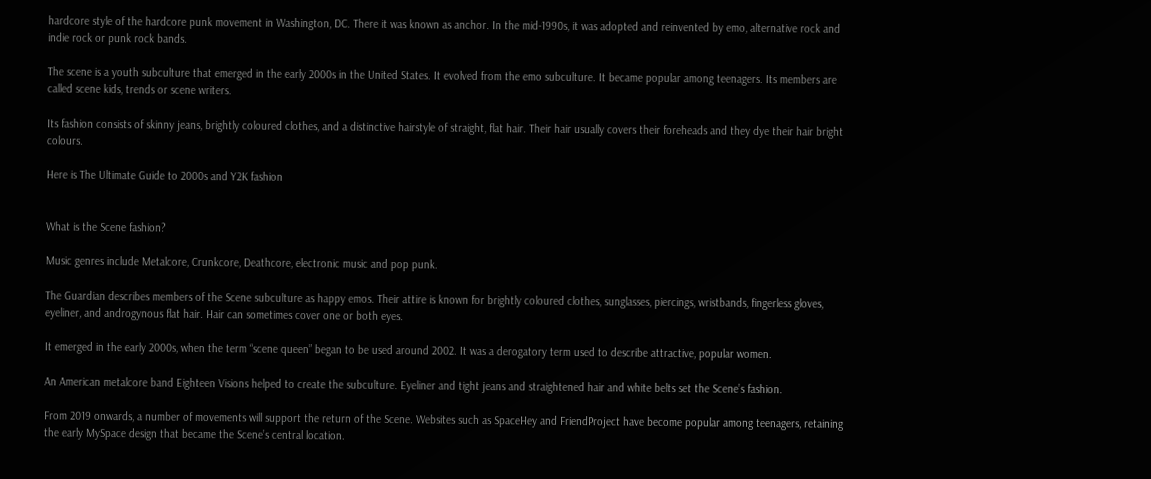hardcore style of the hardcore punk movement in Washington, DC. There it was known as anchor. In the mid-1990s, it was adopted and reinvented by emo, alternative rock and indie rock or punk rock bands.

The scene is a youth subculture that emerged in the early 2000s in the United States. It evolved from the emo subculture. It became popular among teenagers. Its members are called scene kids, trends or scene writers.

Its fashion consists of skinny jeans, brightly coloured clothes, and a distinctive hairstyle of straight, flat hair. Their hair usually covers their foreheads and they dye their hair bright colours.

Here is The Ultimate Guide to 2000s and Y2K fashion


What is the Scene fashion?

Music genres include Metalcore, Crunkcore, Deathcore, electronic music and pop punk.

The Guardian describes members of the Scene subculture as happy emos. Their attire is known for brightly coloured clothes, sunglasses, piercings, wristbands, fingerless gloves, eyeliner, and androgynous flat hair. Hair can sometimes cover one or both eyes.

It emerged in the early 2000s, when the term “scene queen” began to be used around 2002. It was a derogatory term used to describe attractive, popular women.

An American metalcore band Eighteen Visions helped to create the subculture. Eyeliner and tight jeans and straightened hair and white belts set the Scene’s fashion.

From 2019 onwards, a number of movements will support the return of the Scene. Websites such as SpaceHey and FriendProject have become popular among teenagers, retaining the early MySpace design that became the Scene’s central location.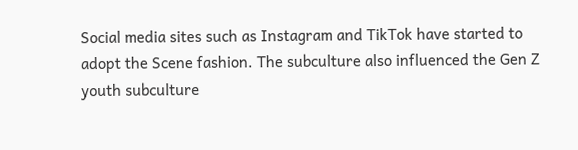Social media sites such as Instagram and TikTok have started to adopt the Scene fashion. The subculture also influenced the Gen Z youth subculture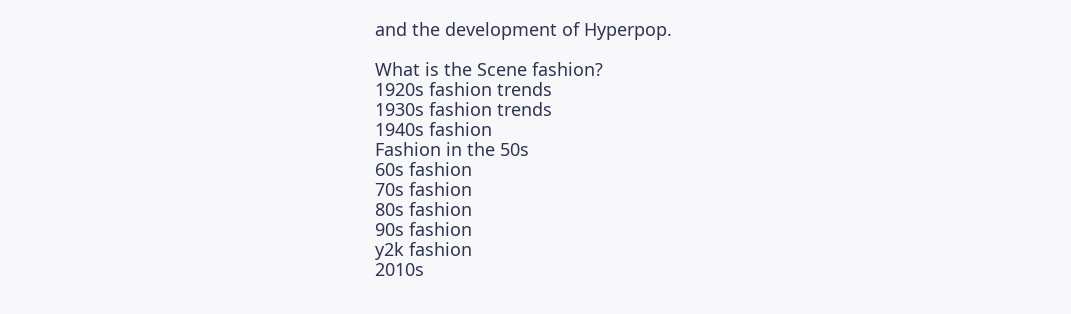and the development of Hyperpop.

What is the Scene fashion?
1920s fashion trends
1930s fashion trends
1940s fashion
Fashion in the 50s
60s fashion
70s fashion
80s fashion
90s fashion
y2k fashion
2010s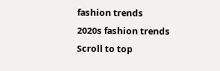fashion trends
2020s fashion trends
Scroll to top